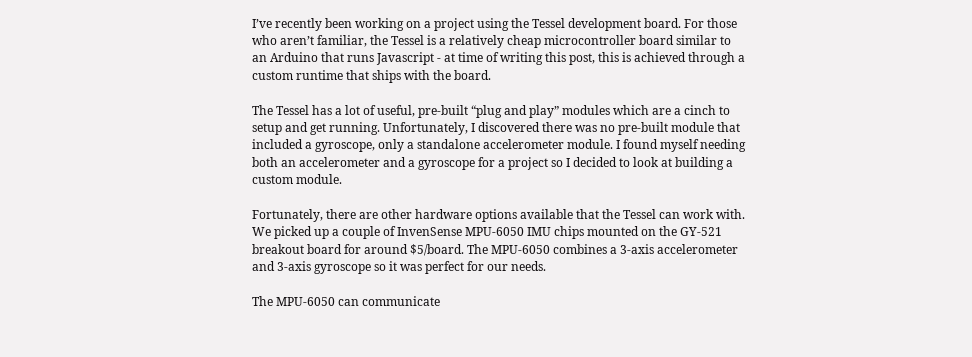I’ve recently been working on a project using the Tessel development board. For those who aren’t familiar, the Tessel is a relatively cheap microcontroller board similar to an Arduino that runs Javascript - at time of writing this post, this is achieved through a custom runtime that ships with the board.

The Tessel has a lot of useful, pre-built “plug and play” modules which are a cinch to setup and get running. Unfortunately, I discovered there was no pre-built module that included a gyroscope, only a standalone accelerometer module. I found myself needing both an accelerometer and a gyroscope for a project so I decided to look at building a custom module.

Fortunately, there are other hardware options available that the Tessel can work with. We picked up a couple of InvenSense MPU-6050 IMU chips mounted on the GY-521 breakout board for around $5/board. The MPU-6050 combines a 3-axis accelerometer and 3-axis gyroscope so it was perfect for our needs.

The MPU-6050 can communicate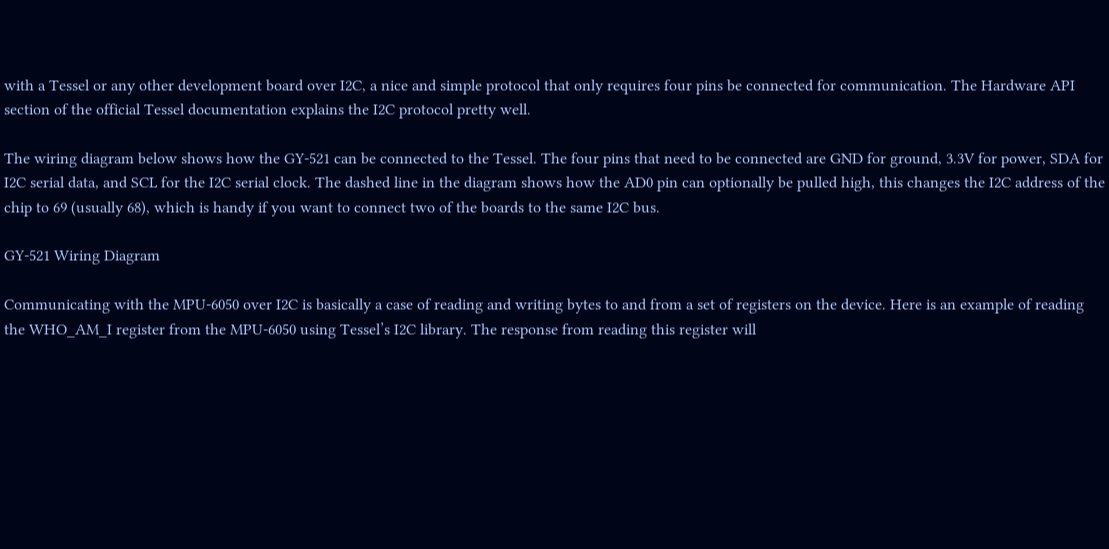with a Tessel or any other development board over I2C, a nice and simple protocol that only requires four pins be connected for communication. The Hardware API section of the official Tessel documentation explains the I2C protocol pretty well.

The wiring diagram below shows how the GY-521 can be connected to the Tessel. The four pins that need to be connected are GND for ground, 3.3V for power, SDA for I2C serial data, and SCL for the I2C serial clock. The dashed line in the diagram shows how the AD0 pin can optionally be pulled high, this changes the I2C address of the chip to 69 (usually 68), which is handy if you want to connect two of the boards to the same I2C bus.

GY-521 Wiring Diagram

Communicating with the MPU-6050 over I2C is basically a case of reading and writing bytes to and from a set of registers on the device. Here is an example of reading the WHO_AM_I register from the MPU-6050 using Tessel’s I2C library. The response from reading this register will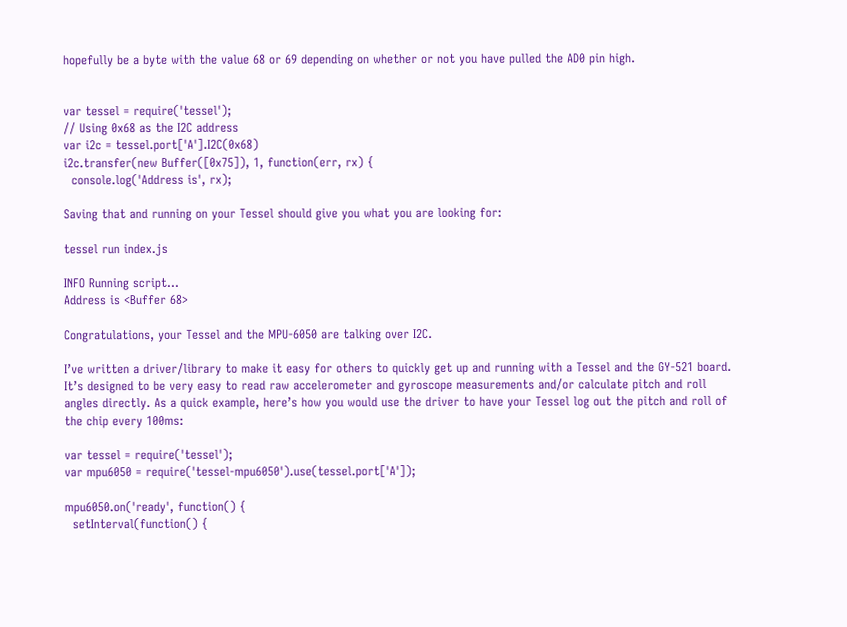hopefully be a byte with the value 68 or 69 depending on whether or not you have pulled the AD0 pin high.


var tessel = require('tessel');
// Using 0x68 as the I2C address
var i2c = tessel.port['A'].I2C(0x68)
i2c.transfer(new Buffer([0x75]), 1, function(err, rx) {
  console.log('Address is', rx);

Saving that and running on your Tessel should give you what you are looking for:

tessel run index.js

INFO Running script...
Address is <Buffer 68>

Congratulations, your Tessel and the MPU-6050 are talking over I2C.

I’ve written a driver/library to make it easy for others to quickly get up and running with a Tessel and the GY-521 board. It’s designed to be very easy to read raw accelerometer and gyroscope measurements and/or calculate pitch and roll angles directly. As a quick example, here’s how you would use the driver to have your Tessel log out the pitch and roll of the chip every 100ms:

var tessel = require('tessel');
var mpu6050 = require('tessel-mpu6050').use(tessel.port['A']);

mpu6050.on('ready', function() {
  setInterval(function() {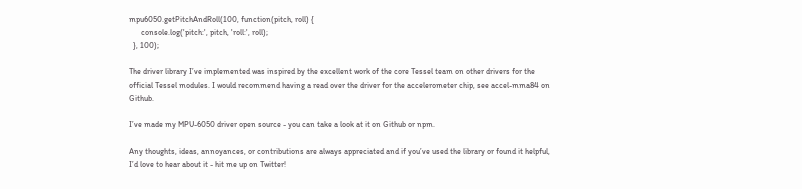mpu6050.getPitchAndRoll(100, function(pitch, roll) {
      console.log('pitch:', pitch, 'roll:', roll);
  }, 100);

The driver library I’ve implemented was inspired by the excellent work of the core Tessel team on other drivers for the official Tessel modules. I would recommend having a read over the driver for the accelerometer chip, see accel-mma84 on Github.

I’ve made my MPU-6050 driver open source - you can take a look at it on Github or npm.

Any thoughts, ideas, annoyances, or contributions are always appreciated and if you’ve used the library or found it helpful, I’d love to hear about it - hit me up on Twitter!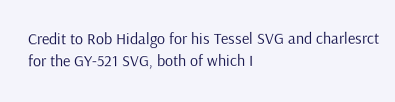Credit to Rob Hidalgo for his Tessel SVG and charlesrct for the GY-521 SVG, both of which I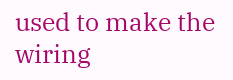used to make the wiring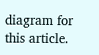diagram for this article.